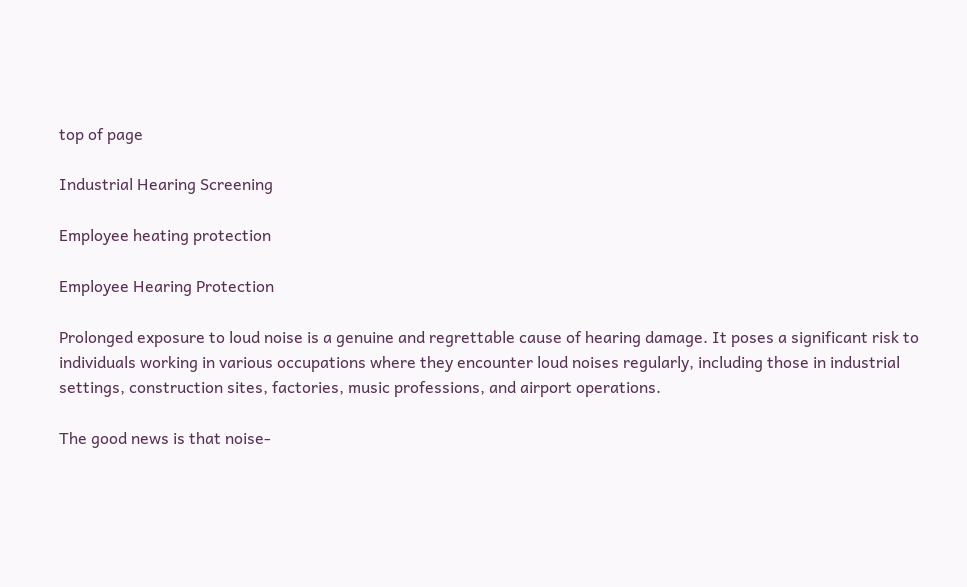top of page

Industrial Hearing Screening

Employee heating protection

Employee Hearing Protection

Prolonged exposure to loud noise is a genuine and regrettable cause of hearing damage. It poses a significant risk to individuals working in various occupations where they encounter loud noises regularly, including those in industrial settings, construction sites, factories, music professions, and airport operations.

The good news is that noise-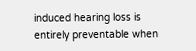induced hearing loss is entirely preventable when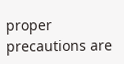proper precautions are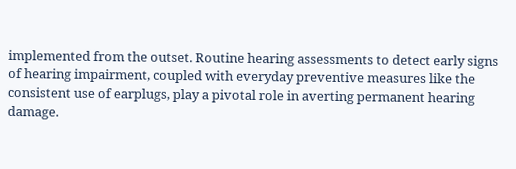implemented from the outset. Routine hearing assessments to detect early signs of hearing impairment, coupled with everyday preventive measures like the consistent use of earplugs, play a pivotal role in averting permanent hearing damage.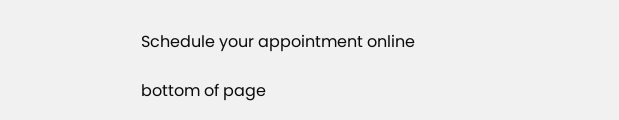Schedule your appointment online

bottom of page